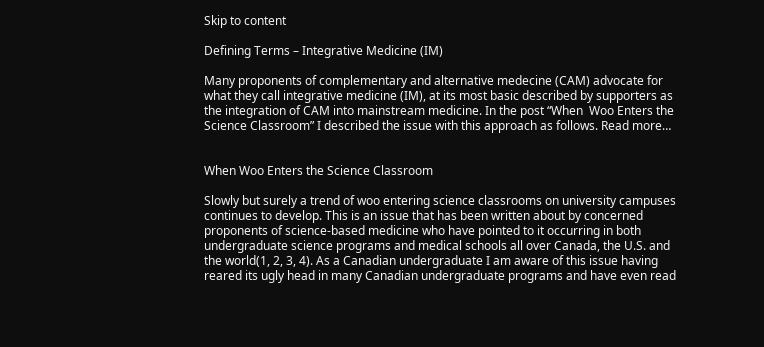Skip to content

Defining Terms – Integrative Medicine (IM)

Many proponents of complementary and alternative medecine (CAM) advocate for what they call integrative medicine (IM), at its most basic described by supporters as the integration of CAM into mainstream medicine. In the post “When  Woo Enters the Science Classroom” I described the issue with this approach as follows. Read more…


When Woo Enters the Science Classroom

Slowly but surely a trend of woo entering science classrooms on university campuses continues to develop. This is an issue that has been written about by concerned proponents of science-based medicine who have pointed to it occurring in both undergraduate science programs and medical schools all over Canada, the U.S. and the world(1, 2, 3, 4). As a Canadian undergraduate I am aware of this issue having reared its ugly head in many Canadian undergraduate programs and have even read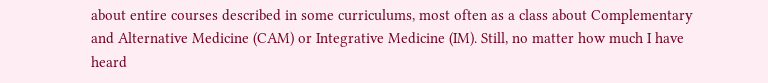about entire courses described in some curriculums, most often as a class about Complementary and Alternative Medicine (CAM) or Integrative Medicine (IM). Still, no matter how much I have heard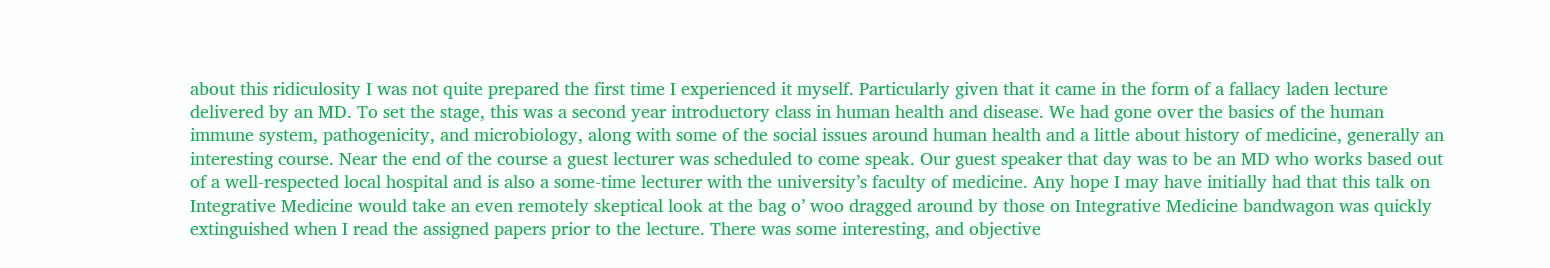about this ridiculosity I was not quite prepared the first time I experienced it myself. Particularly given that it came in the form of a fallacy laden lecture delivered by an MD. To set the stage, this was a second year introductory class in human health and disease. We had gone over the basics of the human immune system, pathogenicity, and microbiology, along with some of the social issues around human health and a little about history of medicine, generally an interesting course. Near the end of the course a guest lecturer was scheduled to come speak. Our guest speaker that day was to be an MD who works based out of a well-respected local hospital and is also a some-time lecturer with the university’s faculty of medicine. Any hope I may have initially had that this talk on Integrative Medicine would take an even remotely skeptical look at the bag o’ woo dragged around by those on Integrative Medicine bandwagon was quickly extinguished when I read the assigned papers prior to the lecture. There was some interesting, and objective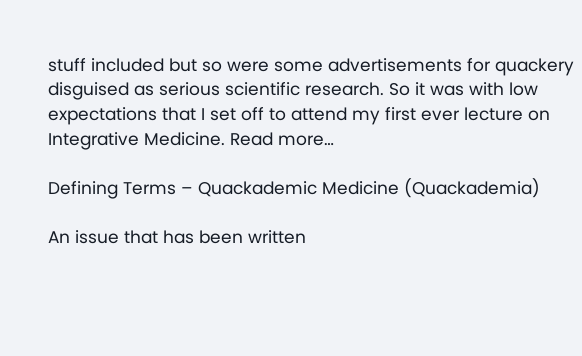stuff included but so were some advertisements for quackery disguised as serious scientific research. So it was with low expectations that I set off to attend my first ever lecture on Integrative Medicine. Read more…

Defining Terms – Quackademic Medicine (Quackademia)

An issue that has been written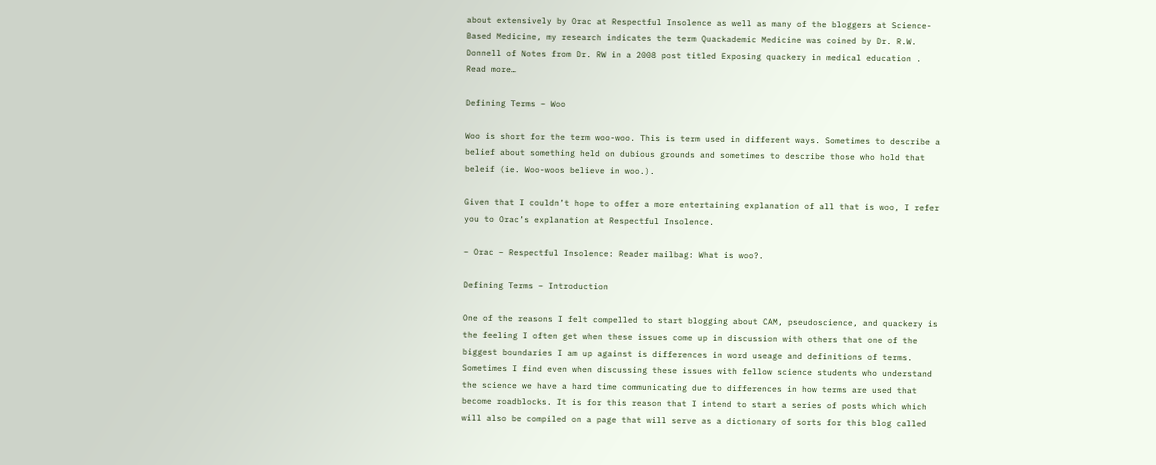about extensively by Orac at Respectful Insolence as well as many of the bloggers at Science-Based Medicine, my research indicates the term Quackademic Medicine was coined by Dr. R.W. Donnell of Notes from Dr. RW in a 2008 post titled Exposing quackery in medical education . Read more…

Defining Terms – Woo

Woo is short for the term woo-woo. This is term used in different ways. Sometimes to describe a belief about something held on dubious grounds and sometimes to describe those who hold that beleif (ie. Woo-woos believe in woo.).

Given that I couldn’t hope to offer a more entertaining explanation of all that is woo, I refer you to Orac’s explanation at Respectful Insolence.

– Orac – Respectful Insolence: Reader mailbag: What is woo?.

Defining Terms – Introduction

One of the reasons I felt compelled to start blogging about CAM, pseudoscience, and quackery is the feeling I often get when these issues come up in discussion with others that one of the biggest boundaries I am up against is differences in word useage and definitions of terms. Sometimes I find even when discussing these issues with fellow science students who understand the science we have a hard time communicating due to differences in how terms are used that become roadblocks. It is for this reason that I intend to start a series of posts which which will also be compiled on a page that will serve as a dictionary of sorts for this blog called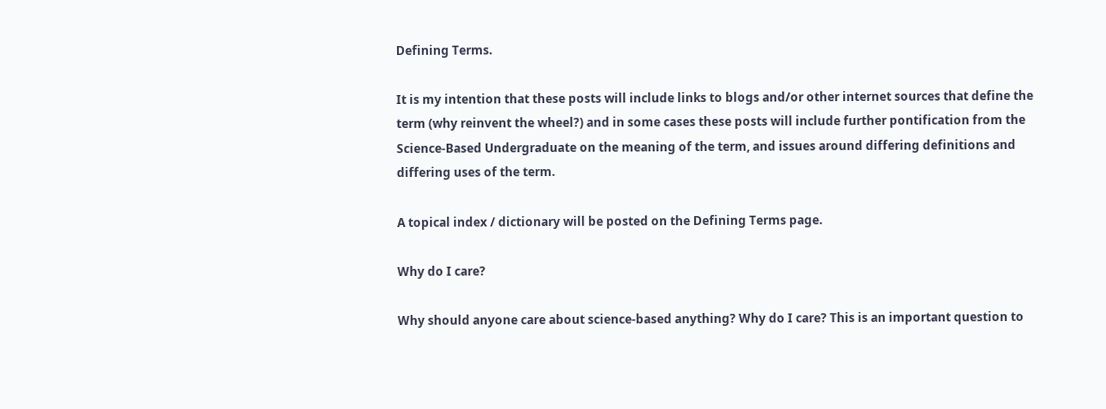Defining Terms.

It is my intention that these posts will include links to blogs and/or other internet sources that define the term (why reinvent the wheel?) and in some cases these posts will include further pontification from the Science-Based Undergraduate on the meaning of the term, and issues around differing definitions and differing uses of the term.

A topical index / dictionary will be posted on the Defining Terms page.

Why do I care?

Why should anyone care about science-based anything? Why do I care? This is an important question to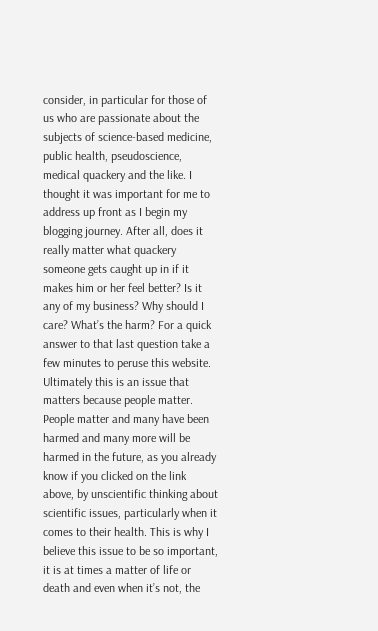consider, in particular for those of us who are passionate about the subjects of science-based medicine, public health, pseudoscience, medical quackery and the like. I thought it was important for me to address up front as I begin my blogging journey. After all, does it really matter what quackery someone gets caught up in if it makes him or her feel better? Is it any of my business? Why should I care? What’s the harm? For a quick answer to that last question take a few minutes to peruse this website. Ultimately this is an issue that matters because people matter. People matter and many have been harmed and many more will be harmed in the future, as you already know if you clicked on the link above, by unscientific thinking about scientific issues, particularly when it comes to their health. This is why I believe this issue to be so important, it is at times a matter of life or death and even when it’s not, the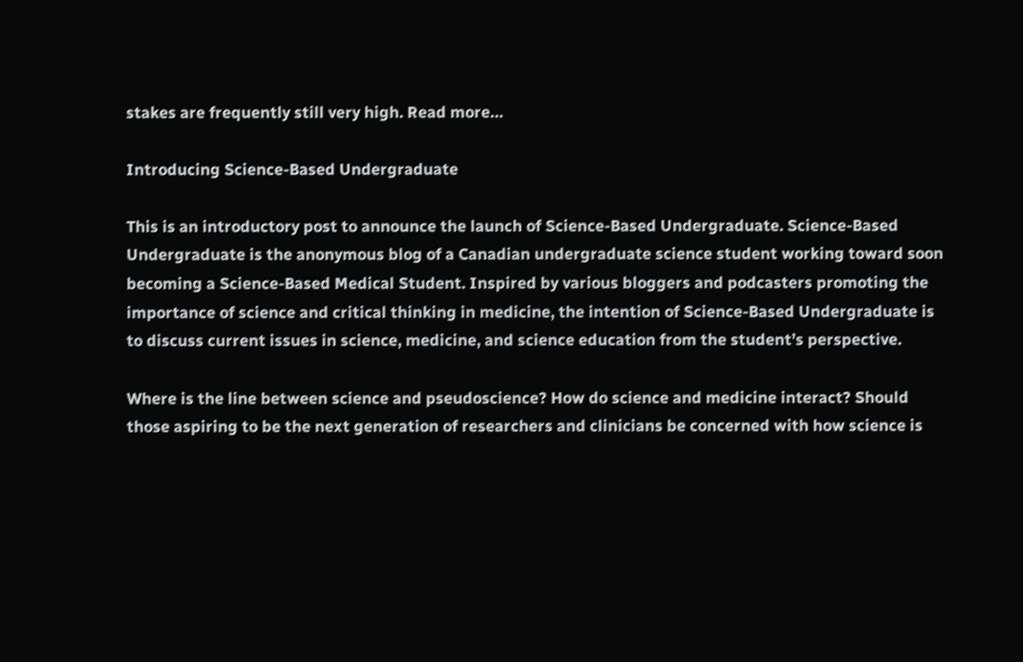stakes are frequently still very high. Read more…

Introducing Science-Based Undergraduate

This is an introductory post to announce the launch of Science-Based Undergraduate. Science-Based Undergraduate is the anonymous blog of a Canadian undergraduate science student working toward soon becoming a Science-Based Medical Student. Inspired by various bloggers and podcasters promoting the importance of science and critical thinking in medicine, the intention of Science-Based Undergraduate is to discuss current issues in science, medicine, and science education from the student’s perspective.

Where is the line between science and pseudoscience? How do science and medicine interact? Should those aspiring to be the next generation of researchers and clinicians be concerned with how science is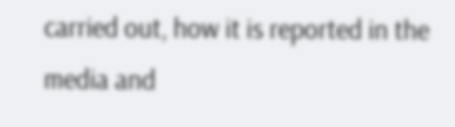carried out, how it is reported in the media and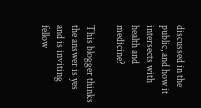discussed in the public, and how it intersects with health and medicine?

This blogger thinks the answer is yes and is inviting fellow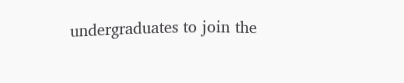undergraduates to join the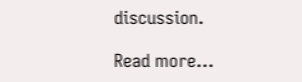discussion.

Read more…